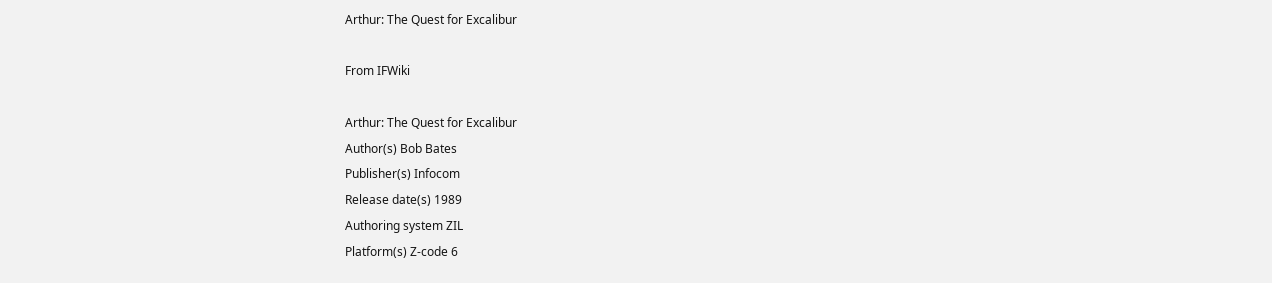Arthur: The Quest for Excalibur

From IFWiki

Arthur: The Quest for Excalibur
Author(s) Bob Bates
Publisher(s) Infocom
Release date(s) 1989
Authoring system ZIL
Platform(s) Z-code 6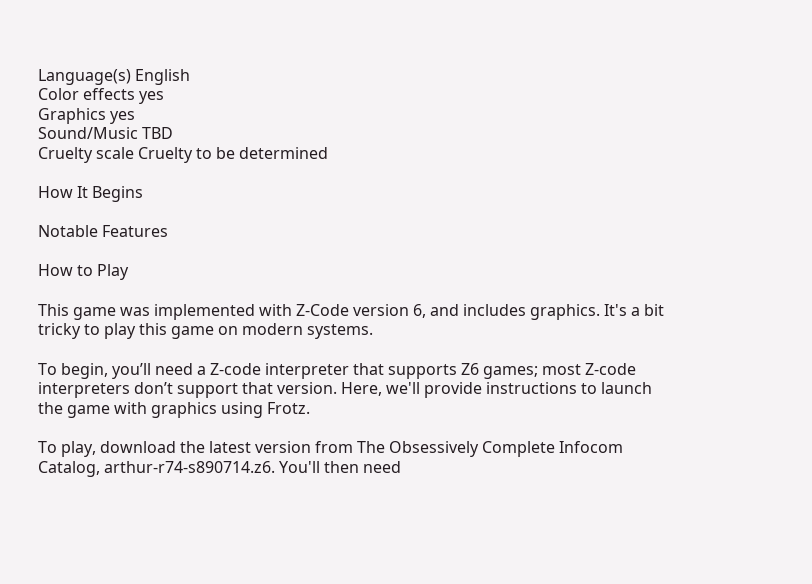Language(s) English
Color effects yes
Graphics yes
Sound/Music TBD
Cruelty scale Cruelty to be determined

How It Begins

Notable Features

How to Play

This game was implemented with Z-Code version 6, and includes graphics. It's a bit tricky to play this game on modern systems.

To begin, you’ll need a Z-code interpreter that supports Z6 games; most Z-code interpreters don’t support that version. Here, we'll provide instructions to launch the game with graphics using Frotz.

To play, download the latest version from The Obsessively Complete Infocom Catalog, arthur-r74-s890714.z6. You'll then need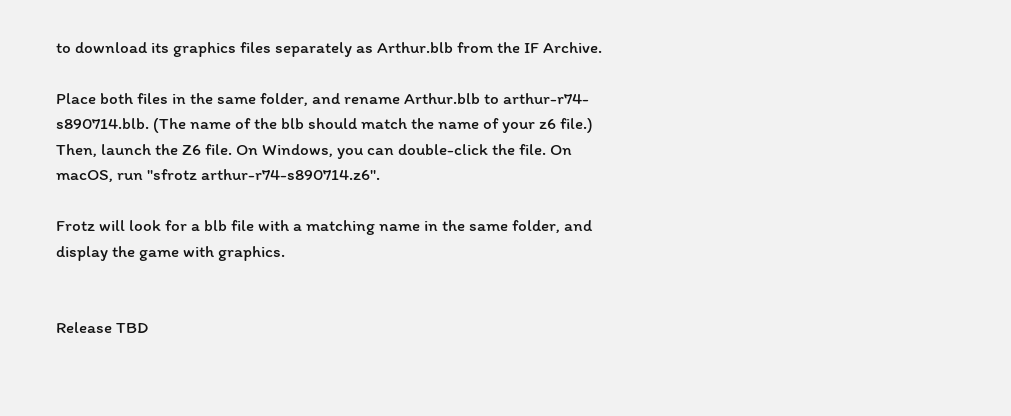to download its graphics files separately as Arthur.blb from the IF Archive.

Place both files in the same folder, and rename Arthur.blb to arthur-r74-s890714.blb. (The name of the blb should match the name of your z6 file.) Then, launch the Z6 file. On Windows, you can double-click the file. On macOS, run "sfrotz arthur-r74-s890714.z6".

Frotz will look for a blb file with a matching name in the same folder, and display the game with graphics.


Release TBD